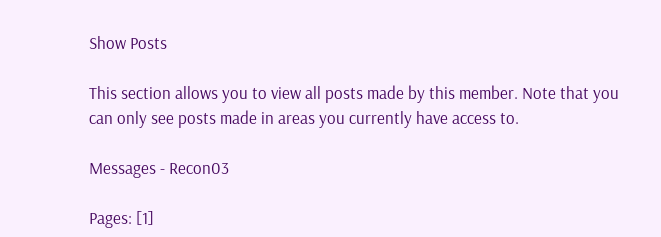Show Posts

This section allows you to view all posts made by this member. Note that you can only see posts made in areas you currently have access to.

Messages - Recon03

Pages: [1]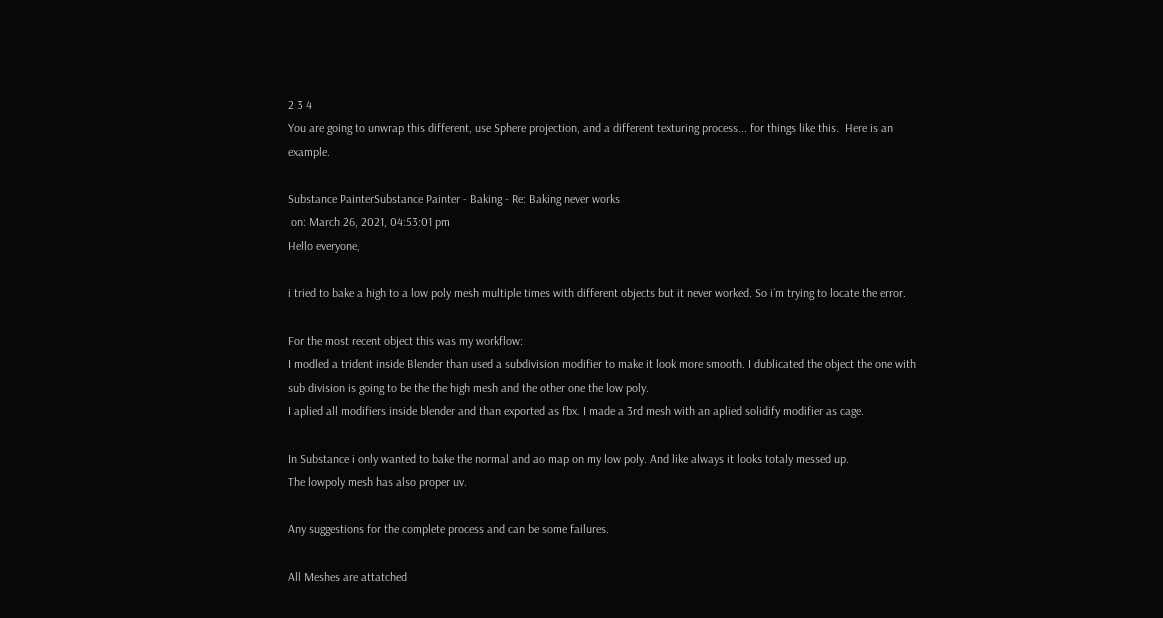2 3 4
You are going to unwrap this different, use Sphere projection, and a different texturing process... for things like this.  Here is an example.

Substance PainterSubstance Painter - Baking - Re: Baking never works
 on: March 26, 2021, 04:53:01 pm
Hello everyone,

i tried to bake a high to a low poly mesh multiple times with different objects but it never worked. So i´m trying to locate the error.

For the most recent object this was my workflow:
I modled a trident inside Blender than used a subdivision modifier to make it look more smooth. I dublicated the object the one with sub division is going to be the the high mesh and the other one the low poly.
I aplied all modifiers inside blender and than exported as fbx. I made a 3rd mesh with an aplied solidify modifier as cage.

In Substance i only wanted to bake the normal and ao map on my low poly. And like always it looks totaly messed up.
The lowpoly mesh has also proper uv.

Any suggestions for the complete process and can be some failures.

All Meshes are attatched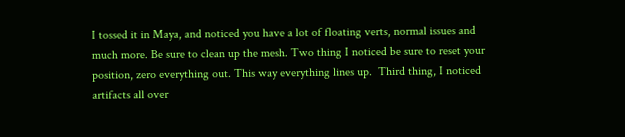I tossed it in Maya, and noticed you have a lot of floating verts, normal issues and much more. Be sure to clean up the mesh. Two thing I noticed be sure to reset your position, zero everything out. This way everything lines up.  Third thing, I noticed artifacts all over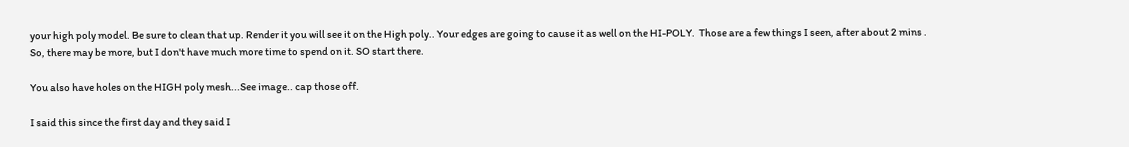your high poly model. Be sure to clean that up. Render it you will see it on the High poly.. Your edges are going to cause it as well on the HI-POLY.  Those are a few things I seen, after about 2 mins . So, there may be more, but I don't have much more time to spend on it. SO start there.

You also have holes on the HIGH poly mesh...See image.. cap those off.

I said this since the first day and they said I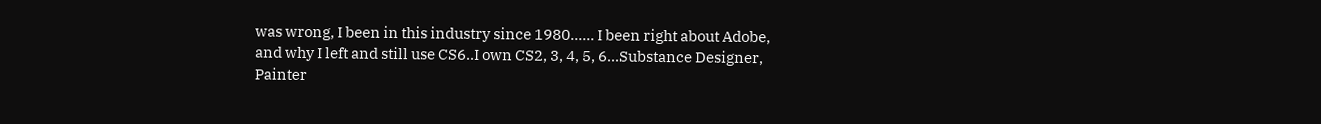was wrong, I been in this industry since 1980...... I been right about Adobe, and why I left and still use CS6..I own CS2, 3, 4, 5, 6...Substance Designer, Painter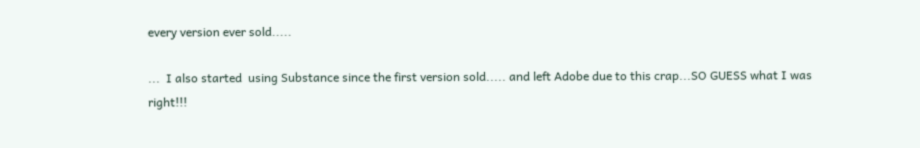every version ever sold.....

...  I also started  using Substance since the first version sold..... and left Adobe due to this crap...SO GUESS what I was right!!!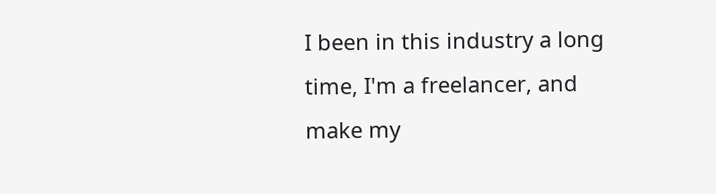I been in this industry a long time, I'm a freelancer, and make my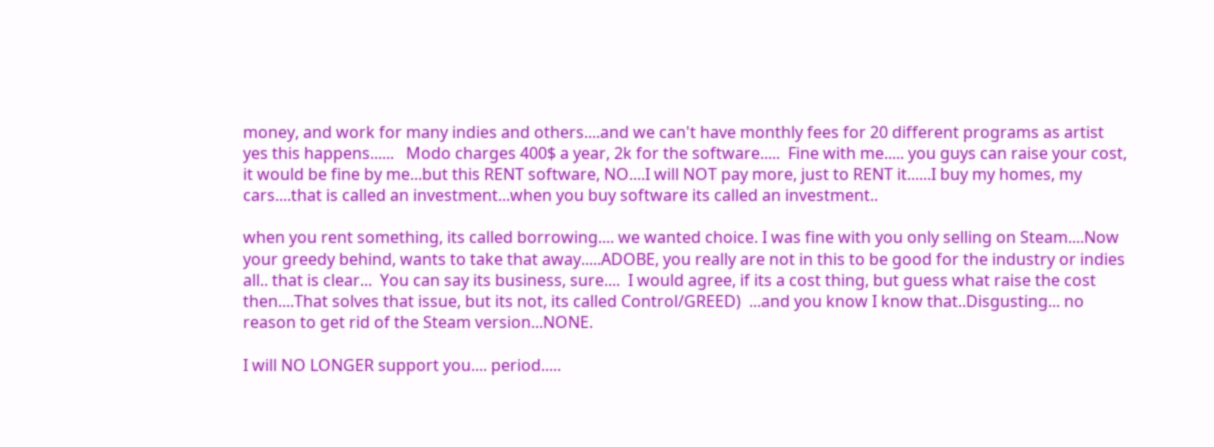money, and work for many indies and others....and we can't have monthly fees for 20 different programs as artist yes this happens......   Modo charges 400$ a year, 2k for the software.....  Fine with me..... you guys can raise your cost, it would be fine by me...but this RENT software, NO....I will NOT pay more, just to RENT it......I buy my homes, my cars....that is called an investment...when you buy software its called an investment..

when you rent something, its called borrowing.... we wanted choice. I was fine with you only selling on Steam....Now your greedy behind, wants to take that away.....ADOBE, you really are not in this to be good for the industry or indies all.. that is clear...  You can say its business, sure....  I would agree, if its a cost thing, but guess what raise the cost then....That solves that issue, but its not, its called Control/GREED)  ...and you know I know that..Disgusting... no reason to get rid of the Steam version...NONE.

I will NO LONGER support you.... period.....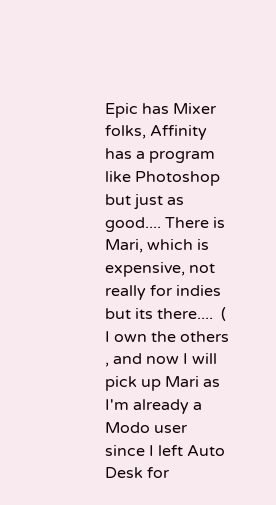Epic has Mixer folks, Affinity has a program like Photoshop but just as good.... There is Mari, which is expensive, not really for indies but its there....  ( I own the others , and now I will pick up Mari as I'm already a Modo user since I left Auto Desk for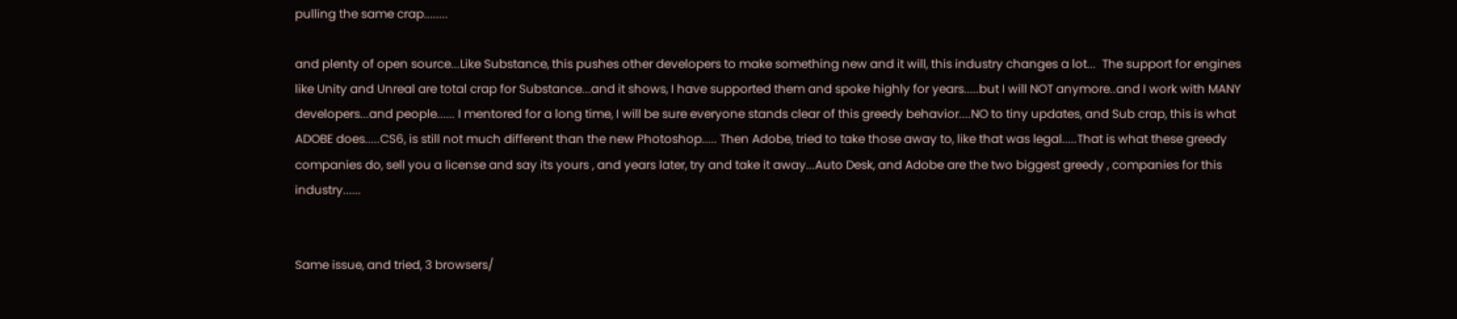pulling the same crap........

and plenty of open source...Like Substance, this pushes other developers to make something new and it will, this industry changes a lot...  The support for engines like Unity and Unreal are total crap for Substance...and it shows, I have supported them and spoke highly for years.....but I will NOT anymore..and I work with MANY developers...and people...... I mentored for a long time, I will be sure everyone stands clear of this greedy behavior....NO to tiny updates, and Sub crap, this is what ADOBE does.....CS6, is still not much different than the new Photoshop..... Then Adobe, tried to take those away to, like that was legal.....That is what these greedy companies do, sell you a license and say its yours , and years later, try and take it away...Auto Desk, and Adobe are the two biggest greedy , companies for this industry......


Same issue, and tried, 3 browsers/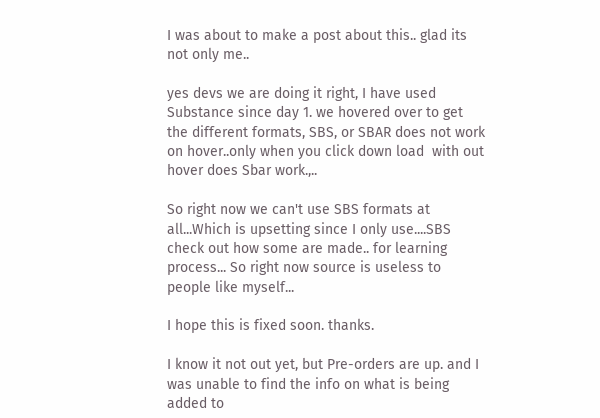I was about to make a post about this.. glad its not only me..

yes devs we are doing it right, I have used Substance since day 1. we hovered over to get  the different formats, SBS, or SBAR does not work on hover..only when you click down load  with out hover does Sbar work.,..

So right now we can't use SBS formats at all...Which is upsetting since I only use....SBS check out how some are made.. for learning process... So right now source is useless to people like myself...

I hope this is fixed soon. thanks.

I know it not out yet, but Pre-orders are up. and I was unable to find the info on what is being added to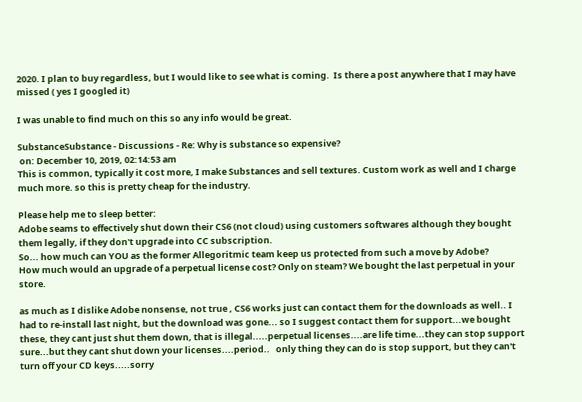2020. I plan to buy regardless, but I would like to see what is coming.  Is there a post anywhere that I may have missed ( yes I googled it)

I was unable to find much on this so any info would be great.

SubstanceSubstance - Discussions - Re: Why is substance so expensive?
 on: December 10, 2019, 02:14:53 am
This is common, typically it cost more, I make Substances and sell textures. Custom work as well and I charge much more. so this is pretty cheap for the industry.

Please help me to sleep better:
Adobe seams to effectively shut down their CS6 (not cloud) using customers softwares although they bought them legally, if they don't upgrade into CC subscription.
So... how much can YOU as the former Allegoritmic team keep us protected from such a move by Adobe?
How much would an upgrade of a perpetual license cost? Only on steam? We bought the last perpetual in your store.

as much as I dislike Adobe nonsense, not true , CS6 works just can contact them for the downloads as well.. I had to re-install last night, but the download was gone... so I suggest contact them for support...we bought these, they cant just shut them down, that is illegal.....perpetual licenses....are life time...they can stop support sure...but they cant shut down your licenses....period..   only thing they can do is stop support, but they can't  turn off your CD keys.....sorry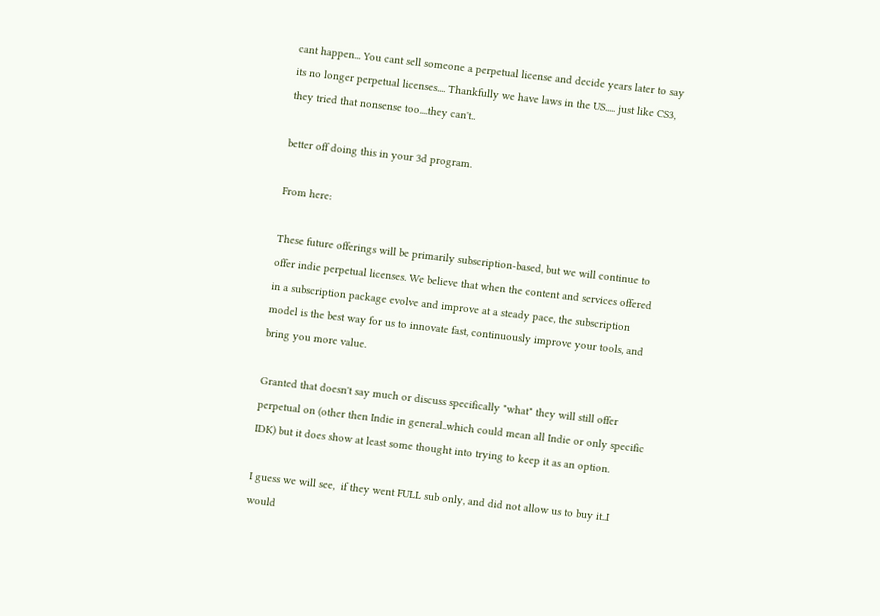cant happen... You cant sell someone a perpetual license and decide years later to say its no longer perpetual licenses.... Thankfully we have laws in the US..... just like CS3, they tried that nonsense too....they can't..

better off doing this in your 3d program.

From here:

These future offerings will be primarily subscription-based, but we will continue to offer indie perpetual licenses. We believe that when the content and services offered in a subscription package evolve and improve at a steady pace, the subscription model is the best way for us to innovate fast, continuously improve your tools, and bring you more value.

Granted that doesn't say much or discuss specifically "what" they will still offer perpetual on (other then Indie in general..which could mean all Indie or only specific IDK) but it does show at least some thought into trying to keep it as an option.

I guess we will see,  if they went FULL sub only, and did not allow us to buy it..I would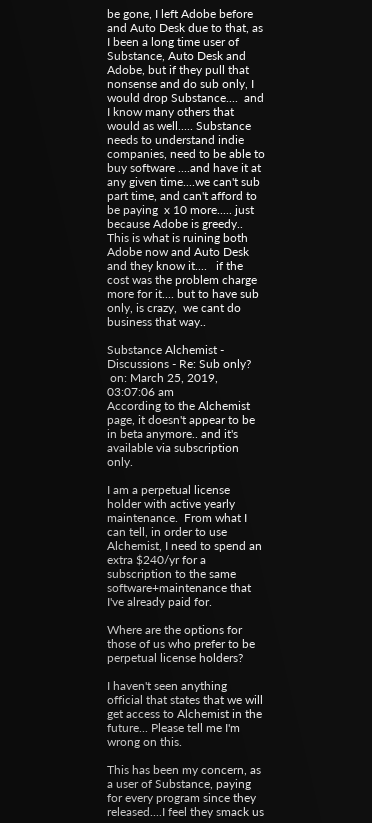be gone, I left Adobe before and Auto Desk due to that, as I been a long time user of Substance, Auto Desk and Adobe, but if they pull that nonsense and do sub only, I would drop Substance....  and I know many others that would as well..... Substance needs to understand indie companies, need to be able to buy software ....and have it at any given time....we can't sub part time, and can't afford to be paying  x 10 more..... just because Adobe is greedy..  This is what is ruining both Adobe now and Auto Desk and they know it....   if the cost was the problem charge more for it.... but to have sub only, is crazy,  we cant do business that way..

Substance Alchemist - Discussions - Re: Sub only?
 on: March 25, 2019, 03:07:06 am
According to the Alchemist page, it doesn't appear to be in beta anymore.. and it's available via subscription only.

I am a perpetual license holder with active yearly maintenance.  From what I can tell, in order to use Alchemist, I need to spend an extra $240/yr for a subscription to the same software+maintenance that I've already paid for.

Where are the options for those of us who prefer to be perpetual license holders?

I haven't seen anything official that states that we will get access to Alchemist in the future... Please tell me I'm wrong on this.

This has been my concern, as a user of Substance, paying for every program since they released....I feel they smack us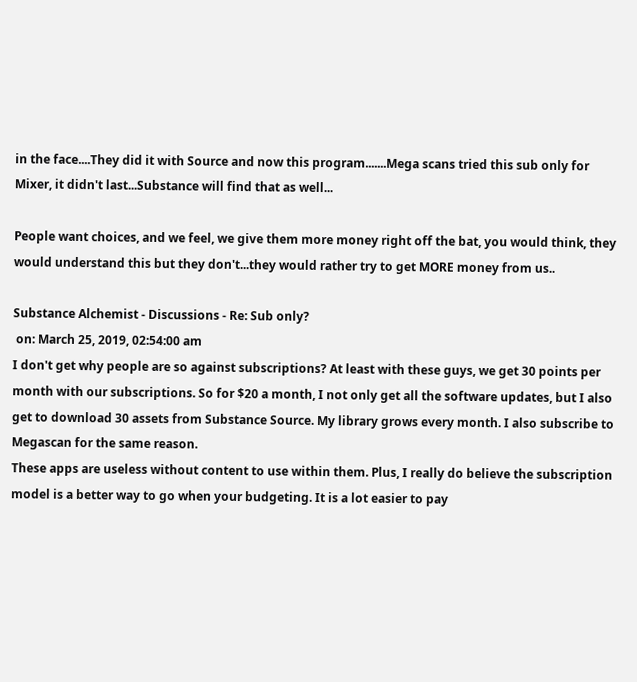in the face....They did it with Source and now this program.......Mega scans tried this sub only for Mixer, it didn't last...Substance will find that as well...

People want choices, and we feel, we give them more money right off the bat, you would think, they would understand this but they don't...they would rather try to get MORE money from us..

Substance Alchemist - Discussions - Re: Sub only?
 on: March 25, 2019, 02:54:00 am
I don't get why people are so against subscriptions? At least with these guys, we get 30 points per month with our subscriptions. So for $20 a month, I not only get all the software updates, but I also get to download 30 assets from Substance Source. My library grows every month. I also subscribe to Megascan for the same reason.
These apps are useless without content to use within them. Plus, I really do believe the subscription model is a better way to go when your budgeting. It is a lot easier to pay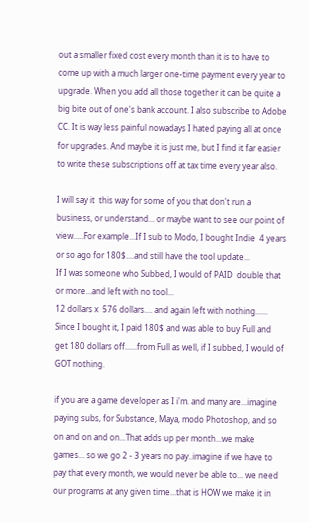out a smaller fixed cost every month than it is to have to come up with a much larger one-time payment every year to upgrade. When you add all those together it can be quite a big bite out of one's bank account. I also subscribe to Adobe CC. It is way less painful nowadays I hated paying all at once for upgrades. And maybe it is just me, but I find it far easier to write these subscriptions off at tax time every year also.

I will say it  this way for some of you that don't run a business, or understand... or maybe want to see our point of view.....For example...If I sub to Modo, I bought Indie  4 years or so ago for 180$....and still have the tool update...
If I was someone who Subbed, I would of PAID  double that or more...and left with no tool...
12 dollars x  576 dollars.... and again left with nothing...... Since I bought it, I paid 180$ and was able to buy Full and get 180 dollars off......from Full as well, if I subbed, I would of GOT nothing.

if you are a game developer as I i'm. and many are...imagine paying subs, for Substance, Maya, modo Photoshop, and so on and on and on...That adds up per month...we make games... so we go 2 - 3 years no pay..imagine if we have to pay that every month, we would never be able to... we need our programs at any given time...that is HOW we make it in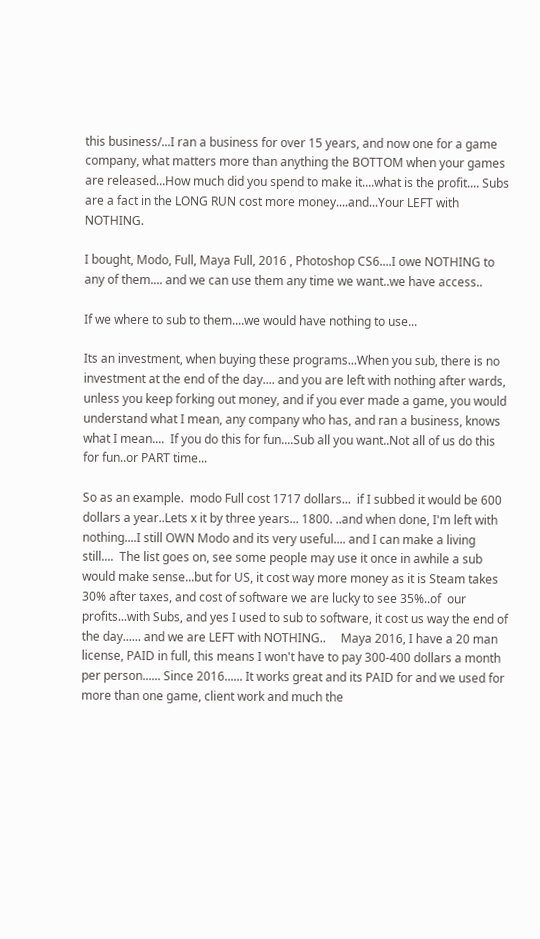this business/...I ran a business for over 15 years, and now one for a game company, what matters more than anything the BOTTOM when your games are released...How much did you spend to make it....what is the profit.... Subs are a fact in the LONG RUN cost more money....and...Your LEFT with NOTHING.

I bought, Modo, Full, Maya Full, 2016 , Photoshop CS6....I owe NOTHING to any of them.... and we can use them any time we want..we have access..

If we where to sub to them....we would have nothing to use...

Its an investment, when buying these programs...When you sub, there is no investment at the end of the day.... and you are left with nothing after wards, unless you keep forking out money, and if you ever made a game, you would understand what I mean, any company who has, and ran a business, knows what I mean....  If you do this for fun....Sub all you want..Not all of us do this for fun..or PART time...

So as an example.  modo Full cost 1717 dollars...  if I subbed it would be 600 dollars a year..Lets x it by three years... 1800. ..and when done, I'm left with nothing....I still OWN Modo and its very useful.... and I can make a living still....  The list goes on, see some people may use it once in awhile a sub would make sense...but for US, it cost way more money as it is Steam takes 30% after taxes, and cost of software we are lucky to see 35%..of  our profits...with Subs, and yes I used to sub to software, it cost us way the end of the day...... and we are LEFT with NOTHING..     Maya 2016, I have a 20 man license, PAID in full, this means I won't have to pay 300-400 dollars a month per person...... Since 2016...... It works great and its PAID for and we used for more than one game, client work and much the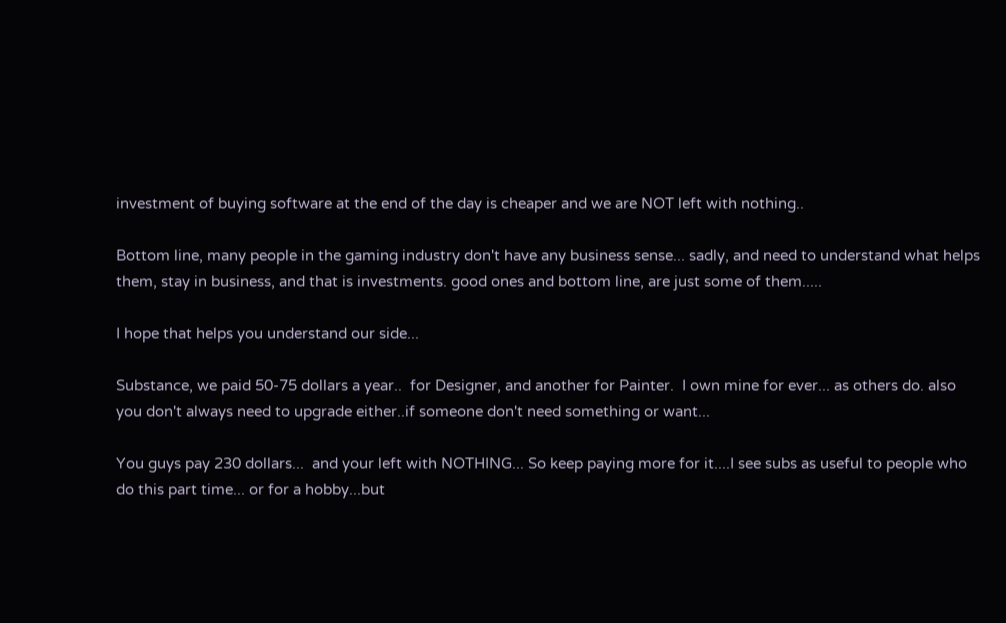investment of buying software at the end of the day is cheaper and we are NOT left with nothing..

Bottom line, many people in the gaming industry don't have any business sense... sadly, and need to understand what helps them, stay in business, and that is investments. good ones and bottom line, are just some of them.....

I hope that helps you understand our side...

Substance, we paid 50-75 dollars a year..  for Designer, and another for Painter.  I own mine for ever... as others do. also you don't always need to upgrade either..if someone don't need something or want...

You guys pay 230 dollars...  and your left with NOTHING... So keep paying more for it....I see subs as useful to people who do this part time... or for a hobby...but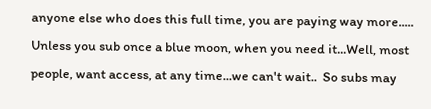anyone else who does this full time, you are paying way more..... Unless you sub once a blue moon, when you need it...Well, most people, want access, at any time...we can't wait..  So subs may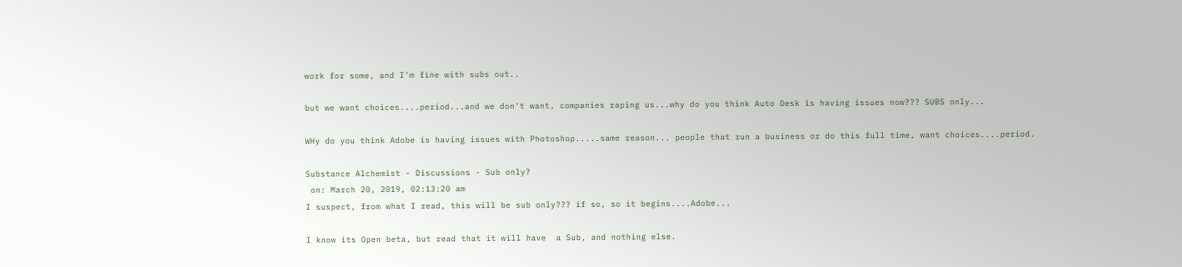work for some, and I'm fine with subs out..

but we want choices....period...and we don't want, companies raping us...why do you think Auto Desk is having issues now??? SUBS only...

WHy do you think Adobe is having issues with Photoshop.....same reason... people that run a business or do this full time, want choices....period.

Substance Alchemist - Discussions - Sub only?
 on: March 20, 2019, 02:13:20 am
I suspect, from what I read, this will be sub only??? if so, so it begins....Adobe...

I know its Open beta, but read that it will have  a Sub, and nothing else.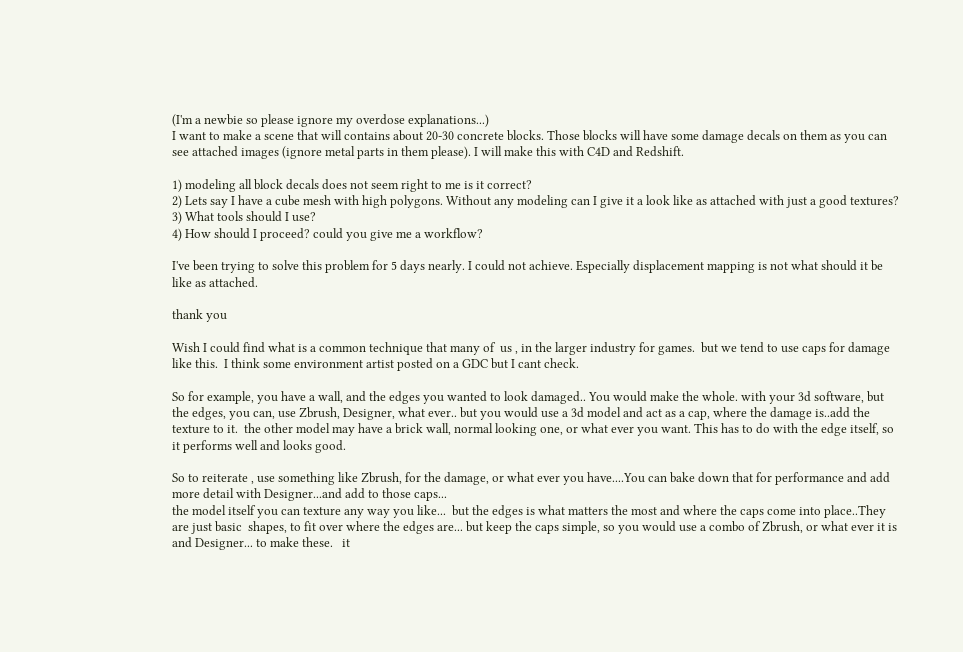(I'm a newbie so please ignore my overdose explanations...)
I want to make a scene that will contains about 20-30 concrete blocks. Those blocks will have some damage decals on them as you can see attached images (ignore metal parts in them please). I will make this with C4D and Redshift.

1) modeling all block decals does not seem right to me is it correct?
2) Lets say I have a cube mesh with high polygons. Without any modeling can I give it a look like as attached with just a good textures?
3) What tools should I use?
4) How should I proceed? could you give me a workflow?

I've been trying to solve this problem for 5 days nearly. I could not achieve. Especially displacement mapping is not what should it be like as attached.

thank you

Wish I could find what is a common technique that many of  us , in the larger industry for games.  but we tend to use caps for damage like this.  I think some environment artist posted on a GDC but I cant check.

So for example, you have a wall, and the edges you wanted to look damaged.. You would make the whole. with your 3d software, but the edges, you can, use Zbrush, Designer, what ever.. but you would use a 3d model and act as a cap, where the damage is..add the texture to it.  the other model may have a brick wall, normal looking one, or what ever you want. This has to do with the edge itself, so it performs well and looks good.

So to reiterate , use something like Zbrush, for the damage, or what ever you have....You can bake down that for performance and add more detail with Designer...and add to those caps...
the model itself you can texture any way you like...  but the edges is what matters the most and where the caps come into place..They are just basic  shapes, to fit over where the edges are... but keep the caps simple, so you would use a combo of Zbrush, or what ever it is and Designer... to make these.   it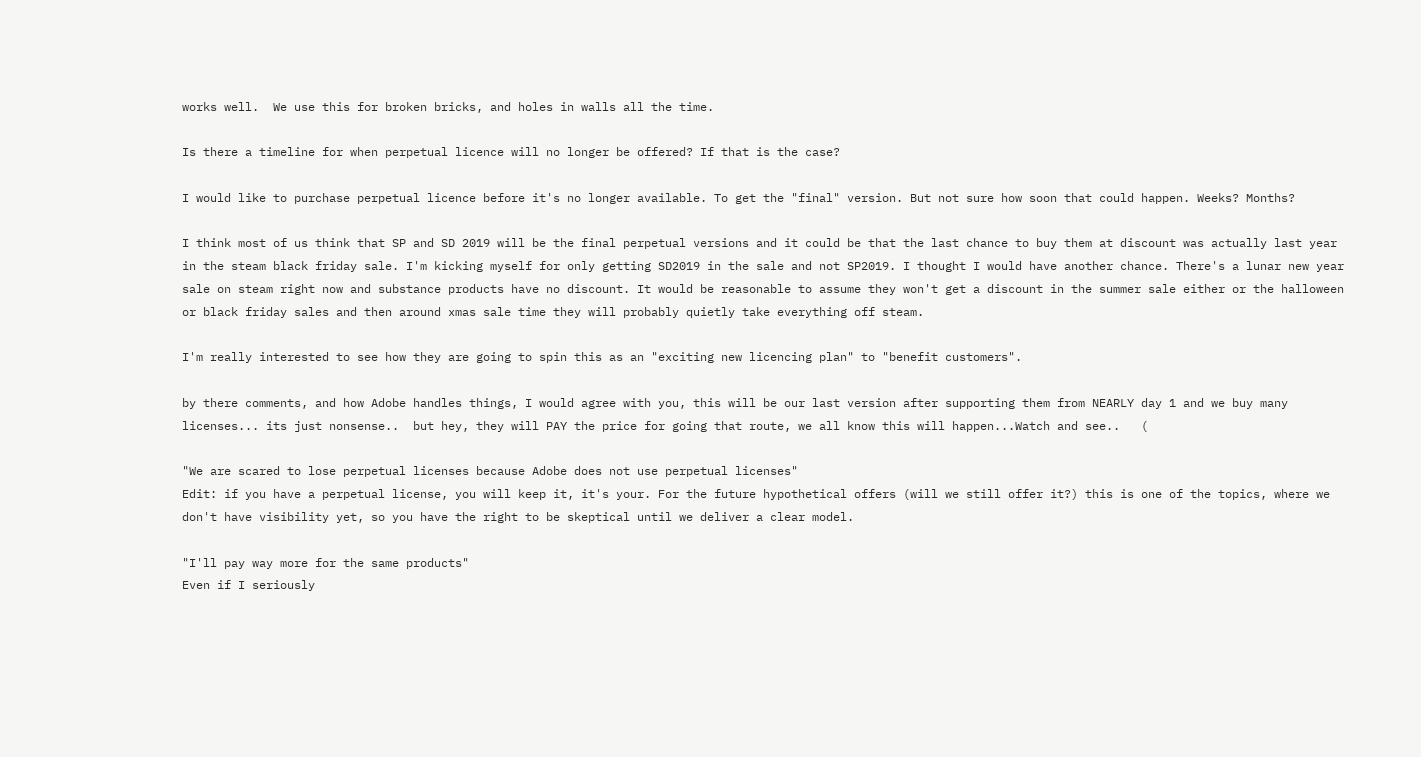works well.  We use this for broken bricks, and holes in walls all the time.

Is there a timeline for when perpetual licence will no longer be offered? If that is the case?

I would like to purchase perpetual licence before it's no longer available. To get the "final" version. But not sure how soon that could happen. Weeks? Months?

I think most of us think that SP and SD 2019 will be the final perpetual versions and it could be that the last chance to buy them at discount was actually last year in the steam black friday sale. I'm kicking myself for only getting SD2019 in the sale and not SP2019. I thought I would have another chance. There's a lunar new year sale on steam right now and substance products have no discount. It would be reasonable to assume they won't get a discount in the summer sale either or the halloween or black friday sales and then around xmas sale time they will probably quietly take everything off steam.

I'm really interested to see how they are going to spin this as an "exciting new licencing plan" to "benefit customers".

by there comments, and how Adobe handles things, I would agree with you, this will be our last version after supporting them from NEARLY day 1 and we buy many licenses... its just nonsense..  but hey, they will PAY the price for going that route, we all know this will happen...Watch and see..   (

"We are scared to lose perpetual licenses because Adobe does not use perpetual licenses"
Edit: if you have a perpetual license, you will keep it, it's your. For the future hypothetical offers (will we still offer it?) this is one of the topics, where we don't have visibility yet, so you have the right to be skeptical until we deliver a clear model.

"I'll pay way more for the same products"
Even if I seriously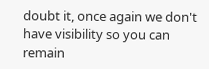doubt it, once again we don't have visibility so you can remain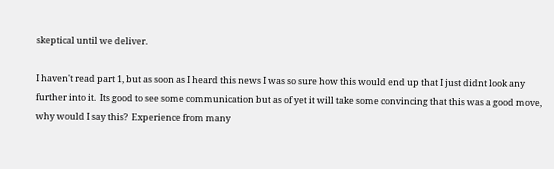skeptical until we deliver.

I haven't read part 1, but as soon as I heard this news I was so sure how this would end up that I just didnt look any further into it.  Its good to see some communication but as of yet it will take some convincing that this was a good move, why would I say this?  Experience from many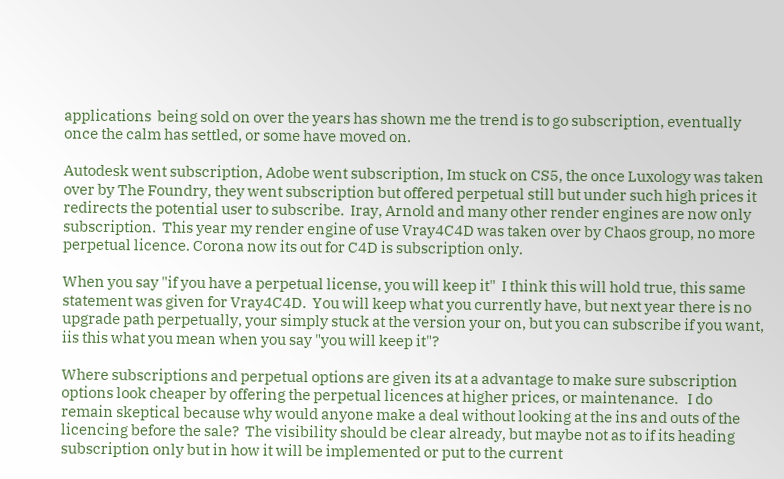applications  being sold on over the years has shown me the trend is to go subscription, eventually once the calm has settled, or some have moved on.

Autodesk went subscription, Adobe went subscription, Im stuck on CS5, the once Luxology was taken over by The Foundry, they went subscription but offered perpetual still but under such high prices it redirects the potential user to subscribe.  Iray, Arnold and many other render engines are now only subscription.  This year my render engine of use Vray4C4D was taken over by Chaos group, no more perpetual licence. Corona now its out for C4D is subscription only.

When you say "if you have a perpetual license, you will keep it"  I think this will hold true, this same statement was given for Vray4C4D.  You will keep what you currently have, but next year there is no upgrade path perpetually, your simply stuck at the version your on, but you can subscribe if you want, iis this what you mean when you say "you will keep it"?

Where subscriptions and perpetual options are given its at a advantage to make sure subscription options look cheaper by offering the perpetual licences at higher prices, or maintenance.   I do remain skeptical because why would anyone make a deal without looking at the ins and outs of the licencing before the sale?  The visibility should be clear already, but maybe not as to if its heading subscription only but in how it will be implemented or put to the current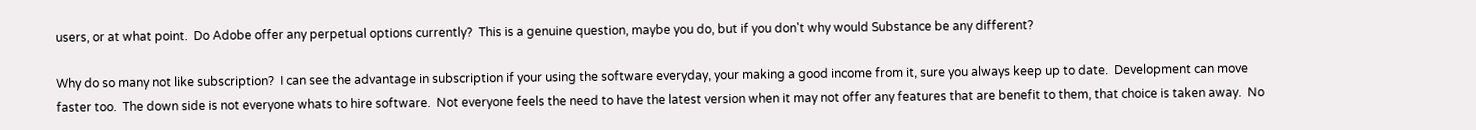users, or at what point.  Do Adobe offer any perpetual options currently?  This is a genuine question, maybe you do, but if you don't why would Substance be any different?

Why do so many not like subscription?  I can see the advantage in subscription if your using the software everyday, your making a good income from it, sure you always keep up to date.  Development can move faster too.  The down side is not everyone whats to hire software.  Not everyone feels the need to have the latest version when it may not offer any features that are benefit to them, that choice is taken away.  No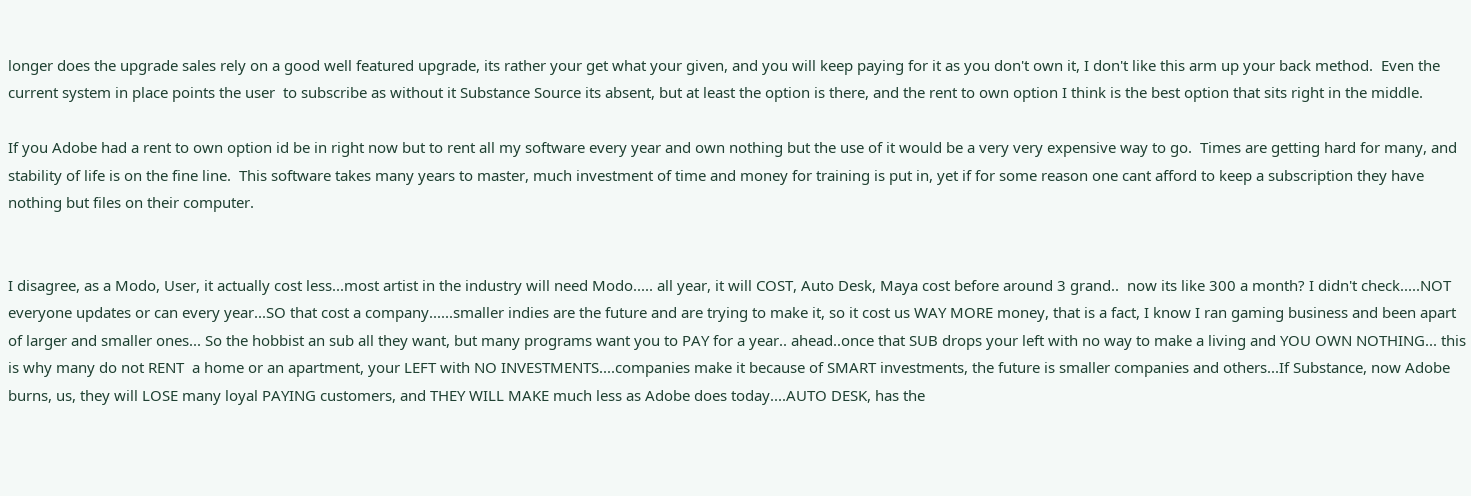longer does the upgrade sales rely on a good well featured upgrade, its rather your get what your given, and you will keep paying for it as you don't own it, I don't like this arm up your back method.  Even the current system in place points the user  to subscribe as without it Substance Source its absent, but at least the option is there, and the rent to own option I think is the best option that sits right in the middle.

If you Adobe had a rent to own option id be in right now but to rent all my software every year and own nothing but the use of it would be a very very expensive way to go.  Times are getting hard for many, and stability of life is on the fine line.  This software takes many years to master, much investment of time and money for training is put in, yet if for some reason one cant afford to keep a subscription they have nothing but files on their computer.


I disagree, as a Modo, User, it actually cost less...most artist in the industry will need Modo..... all year, it will COST, Auto Desk, Maya cost before around 3 grand..  now its like 300 a month? I didn't check.....NOT everyone updates or can every year...SO that cost a company......smaller indies are the future and are trying to make it, so it cost us WAY MORE money, that is a fact, I know I ran gaming business and been apart of larger and smaller ones... So the hobbist an sub all they want, but many programs want you to PAY for a year.. ahead..once that SUB drops your left with no way to make a living and YOU OWN NOTHING... this is why many do not RENT  a home or an apartment, your LEFT with NO INVESTMENTS....companies make it because of SMART investments, the future is smaller companies and others...If Substance, now Adobe  burns, us, they will LOSE many loyal PAYING customers, and THEY WILL MAKE much less as Adobe does today....AUTO DESK, has the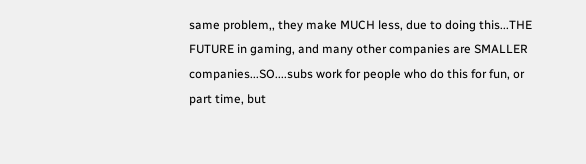same problem,, they make MUCH less, due to doing this...THE FUTURE in gaming, and many other companies are SMALLER companies...SO....subs work for people who do this for fun, or part time, but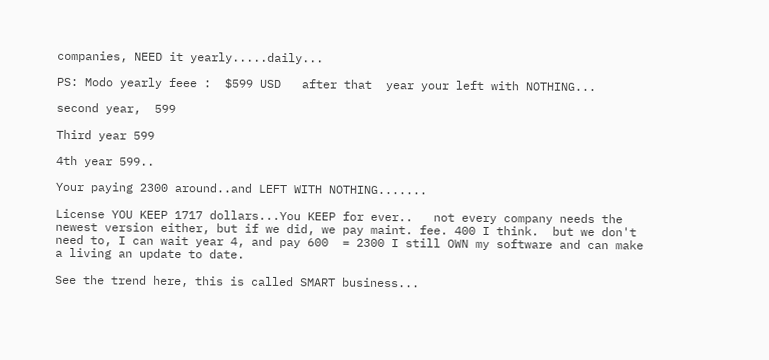companies, NEED it yearly.....daily...

PS: Modo yearly feee :  $599 USD   after that  year your left with NOTHING...

second year,  599

Third year 599

4th year 599..

Your paying 2300 around..and LEFT WITH NOTHING.......

License YOU KEEP 1717 dollars...You KEEP for ever..   not every company needs the newest version either, but if we did, we pay maint. fee. 400 I think.  but we don't need to, I can wait year 4, and pay 600  = 2300 I still OWN my software and can make a living an update to date.

See the trend here, this is called SMART business...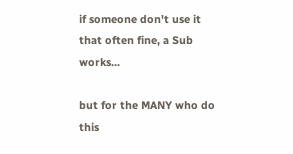if someone don't use it that often fine, a Sub works...

but for the MANY who do this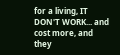for a living, IT DON'T WORK... and cost more, and they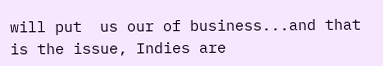will put  us our of business...and that is the issue, Indies are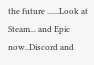the future ......Look at Steam... and Epic now..Discord and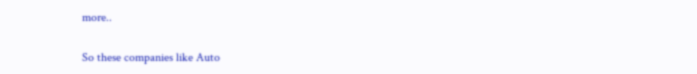more..

So these companies like Auto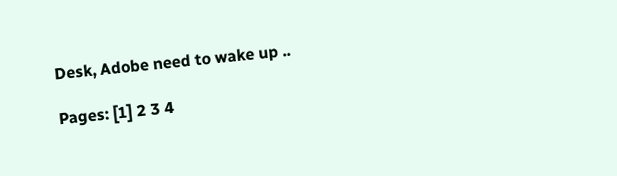Desk, Adobe need to wake up ..

Pages: [1] 2 3 4